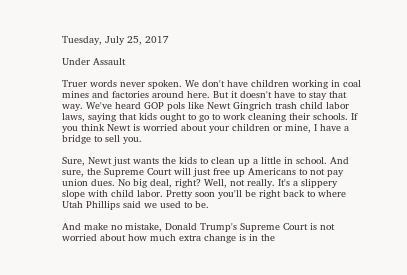Tuesday, July 25, 2017

Under Assault

Truer words never spoken. We don't have children working in coal mines and factories around here. But it doesn't have to stay that way. We've heard GOP pols like Newt Gingrich trash child labor laws, saying that kids ought to go to work cleaning their schools. If you think Newt is worried about your children or mine, I have a bridge to sell you.

Sure, Newt just wants the kids to clean up a little in school. And sure, the Supreme Court will just free up Americans to not pay union dues. No big deal, right? Well, not really. It's a slippery slope with child labor. Pretty soon you'll be right back to where Utah Phillips said we used to be.

And make no mistake, Donald Trump's Supreme Court is not worried about how much extra change is in the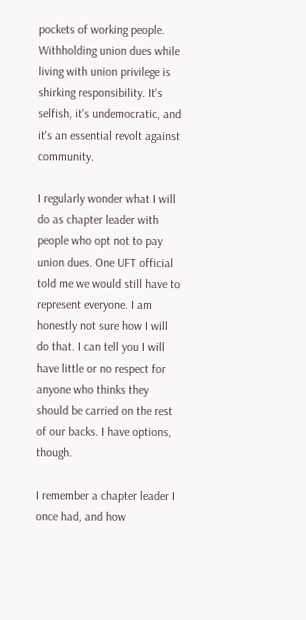pockets of working people. Withholding union dues while living with union privilege is shirking responsibility. It's selfish, it's undemocratic, and it's an essential revolt against community.

I regularly wonder what I will do as chapter leader with people who opt not to pay union dues. One UFT official told me we would still have to represent everyone. I am honestly not sure how I will do that. I can tell you I will have little or no respect for anyone who thinks they should be carried on the rest of our backs. I have options, though.

I remember a chapter leader I once had, and how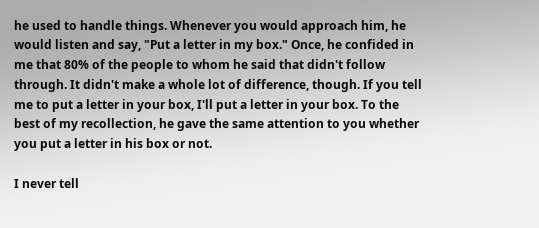he used to handle things. Whenever you would approach him, he would listen and say, "Put a letter in my box." Once, he confided in me that 80% of the people to whom he said that didn't follow through. It didn't make a whole lot of difference, though. If you tell me to put a letter in your box, I'll put a letter in your box. To the best of my recollection, he gave the same attention to you whether you put a letter in his box or not.

I never tell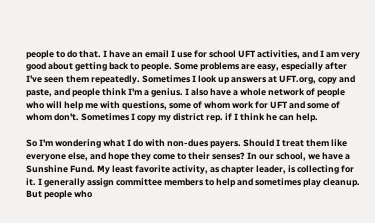people to do that. I have an email I use for school UFT activities, and I am very good about getting back to people. Some problems are easy, especially after I've seen them repeatedly. Sometimes I look up answers at UFT.org, copy and paste, and people think I'm a genius. I also have a whole network of people who will help me with questions, some of whom work for UFT and some of whom don't. Sometimes I copy my district rep. if I think he can help.

So I'm wondering what I do with non-dues payers. Should I treat them like everyone else, and hope they come to their senses? In our school, we have a Sunshine Fund. My least favorite activity, as chapter leader, is collecting for it. I generally assign committee members to help and sometimes play cleanup. But people who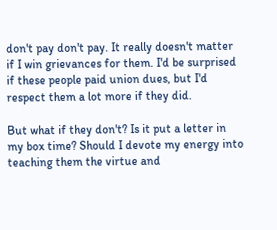don't pay don't pay. It really doesn't matter if I win grievances for them. I'd be surprised if these people paid union dues, but I'd respect them a lot more if they did.

But what if they don't? Is it put a letter in my box time? Should I devote my energy into teaching them the virtue and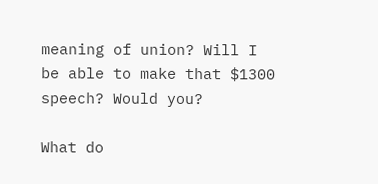meaning of union? Will I be able to make that $1300 speech? Would you?

What do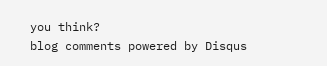you think?
blog comments powered by Disqus